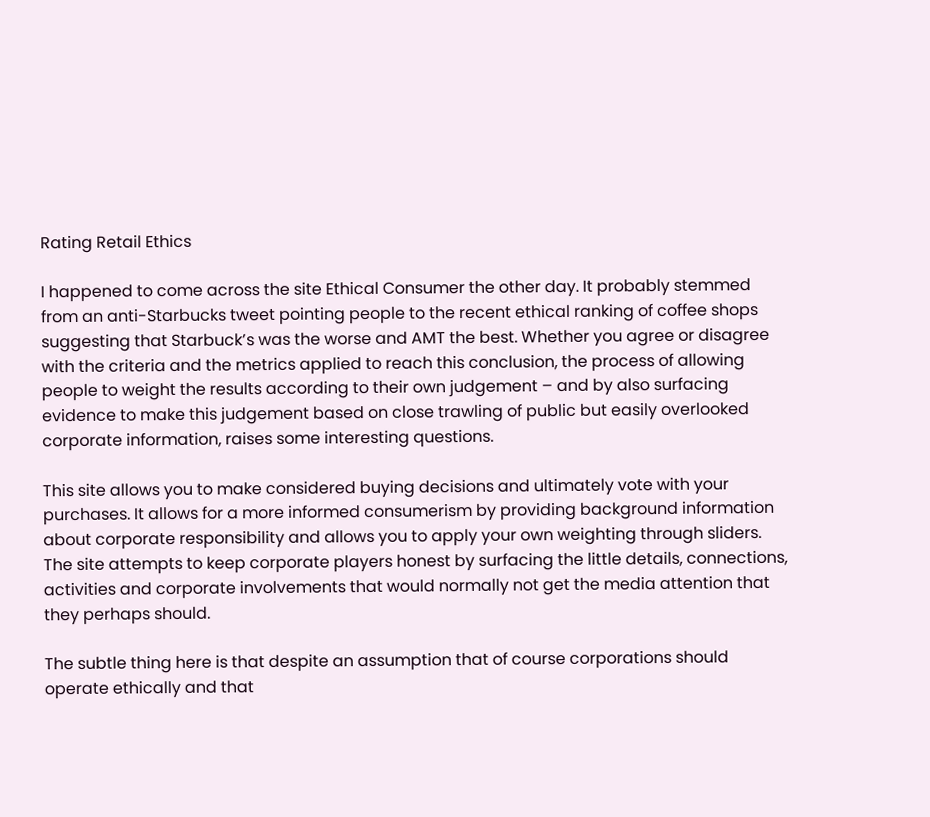Rating Retail Ethics

I happened to come across the site Ethical Consumer the other day. It probably stemmed from an anti-Starbucks tweet pointing people to the recent ethical ranking of coffee shops suggesting that Starbuck’s was the worse and AMT the best. Whether you agree or disagree with the criteria and the metrics applied to reach this conclusion, the process of allowing people to weight the results according to their own judgement – and by also surfacing evidence to make this judgement based on close trawling of public but easily overlooked corporate information, raises some interesting questions.

This site allows you to make considered buying decisions and ultimately vote with your purchases. It allows for a more informed consumerism by providing background information about corporate responsibility and allows you to apply your own weighting through sliders. The site attempts to keep corporate players honest by surfacing the little details, connections, activities and corporate involvements that would normally not get the media attention that they perhaps should.

The subtle thing here is that despite an assumption that of course corporations should operate ethically and that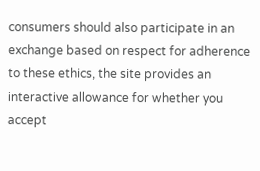consumers should also participate in an exchange based on respect for adherence to these ethics, the site provides an interactive allowance for whether you accept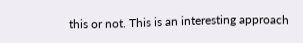this or not. This is an interesting approach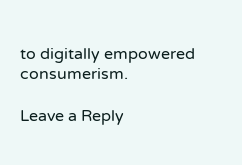to digitally empowered consumerism.

Leave a Reply